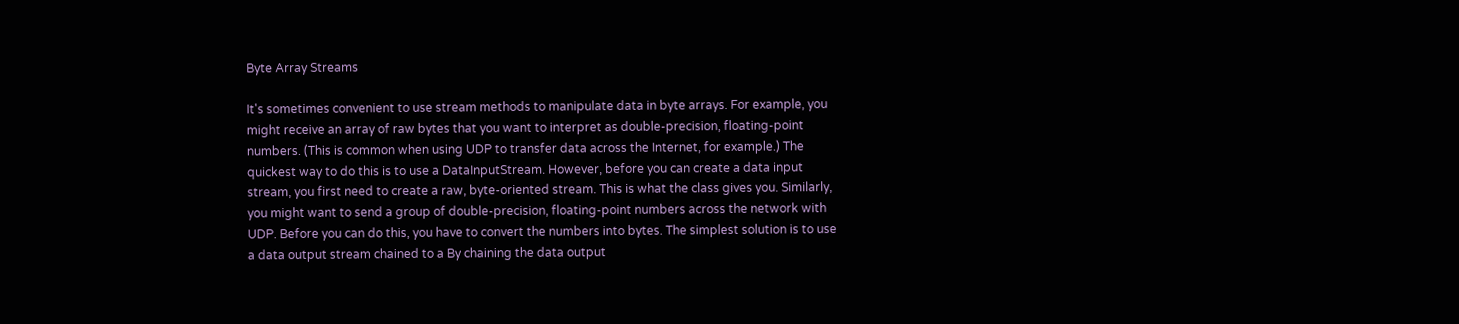Byte Array Streams

It's sometimes convenient to use stream methods to manipulate data in byte arrays. For example, you might receive an array of raw bytes that you want to interpret as double-precision, floating-point numbers. (This is common when using UDP to transfer data across the Internet, for example.) The quickest way to do this is to use a DataInputStream. However, before you can create a data input stream, you first need to create a raw, byte-oriented stream. This is what the class gives you. Similarly, you might want to send a group of double-precision, floating-point numbers across the network with UDP. Before you can do this, you have to convert the numbers into bytes. The simplest solution is to use a data output stream chained to a By chaining the data output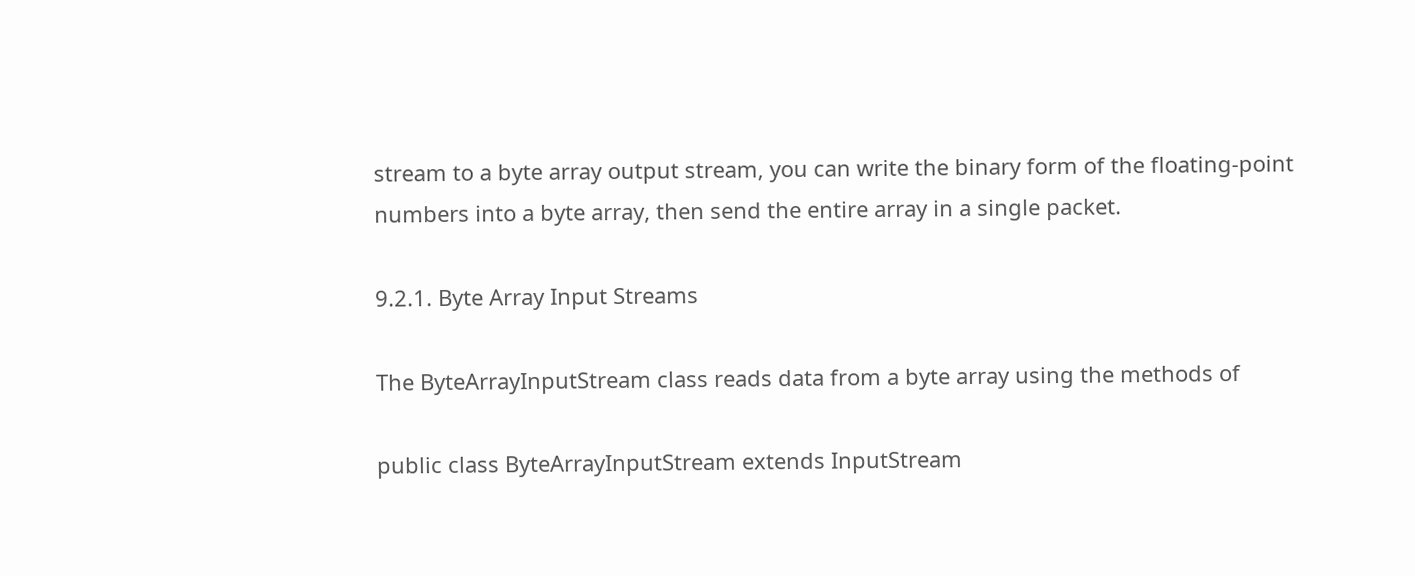stream to a byte array output stream, you can write the binary form of the floating-point numbers into a byte array, then send the entire array in a single packet.

9.2.1. Byte Array Input Streams

The ByteArrayInputStream class reads data from a byte array using the methods of

public class ByteArrayInputStream extends InputStream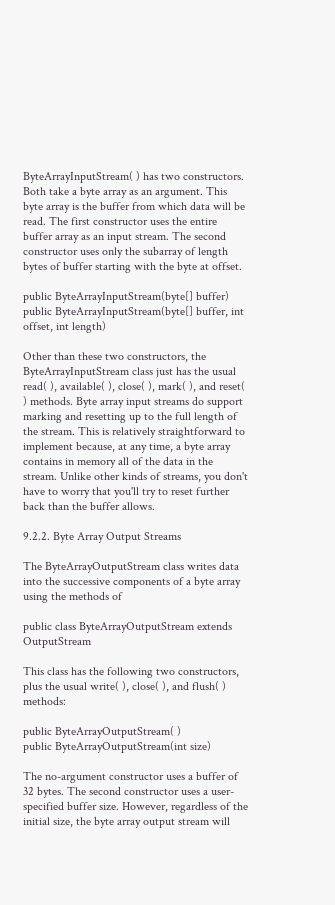ByteArrayInputStream( ) has two constructors. Both take a byte array as an argument. This byte array is the buffer from which data will be read. The first constructor uses the entire buffer array as an input stream. The second constructor uses only the subarray of length bytes of buffer starting with the byte at offset.

public ByteArrayInputStream(byte[] buffer)
public ByteArrayInputStream(byte[] buffer, int offset, int length)

Other than these two constructors, the ByteArrayInputStream class just has the usual read( ), available( ), close( ), mark( ), and reset( ) methods. Byte array input streams do support marking and resetting up to the full length of the stream. This is relatively straightforward to implement because, at any time, a byte array contains in memory all of the data in the stream. Unlike other kinds of streams, you don't have to worry that you'll try to reset further back than the buffer allows.

9.2.2. Byte Array Output Streams

The ByteArrayOutputStream class writes data into the successive components of a byte array using the methods of

public class ByteArrayOutputStream extends OutputStream

This class has the following two constructors, plus the usual write( ), close( ), and flush( ) methods:

public ByteArrayOutputStream( )
public ByteArrayOutputStream(int size)

The no-argument constructor uses a buffer of 32 bytes. The second constructor uses a user-specified buffer size. However, regardless of the initial size, the byte array output stream will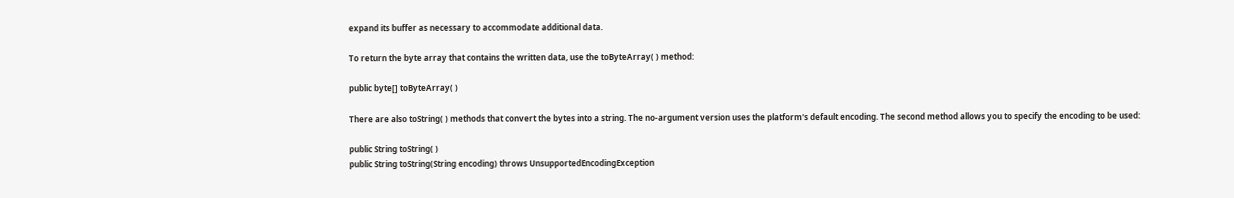expand its buffer as necessary to accommodate additional data.

To return the byte array that contains the written data, use the toByteArray( ) method:

public byte[] toByteArray( )

There are also toString( ) methods that convert the bytes into a string. The no-argument version uses the platform's default encoding. The second method allows you to specify the encoding to be used:

public String toString( )
public String toString(String encoding) throws UnsupportedEncodingException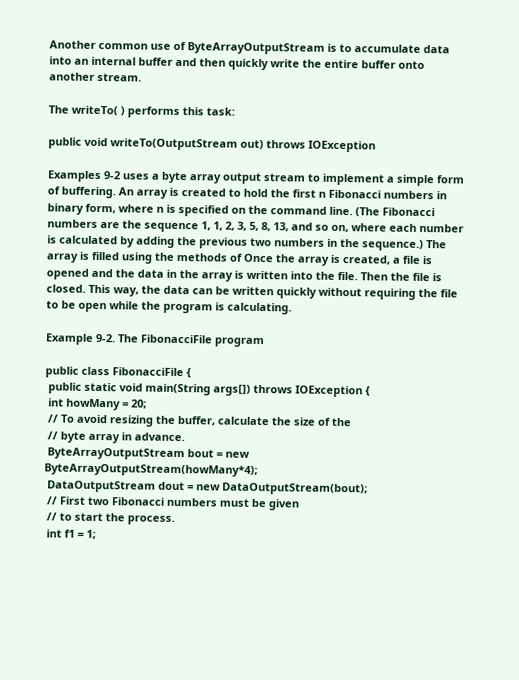Another common use of ByteArrayOutputStream is to accumulate data into an internal buffer and then quickly write the entire buffer onto another stream.

The writeTo( ) performs this task:

public void writeTo(OutputStream out) throws IOException

Examples 9-2 uses a byte array output stream to implement a simple form of buffering. An array is created to hold the first n Fibonacci numbers in binary form, where n is specified on the command line. (The Fibonacci numbers are the sequence 1, 1, 2, 3, 5, 8, 13, and so on, where each number is calculated by adding the previous two numbers in the sequence.) The array is filled using the methods of Once the array is created, a file is opened and the data in the array is written into the file. Then the file is closed. This way, the data can be written quickly without requiring the file to be open while the program is calculating.

Example 9-2. The FibonacciFile program

public class FibonacciFile {
 public static void main(String args[]) throws IOException {
 int howMany = 20;
 // To avoid resizing the buffer, calculate the size of the
 // byte array in advance.
 ByteArrayOutputStream bout = new ByteArrayOutputStream(howMany*4);
 DataOutputStream dout = new DataOutputStream(bout);
 // First two Fibonacci numbers must be given
 // to start the process.
 int f1 = 1;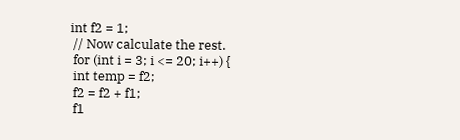int f2 = 1;
 // Now calculate the rest.
 for (int i = 3; i <= 20; i++) {
 int temp = f2;
 f2 = f2 + f1;
 f1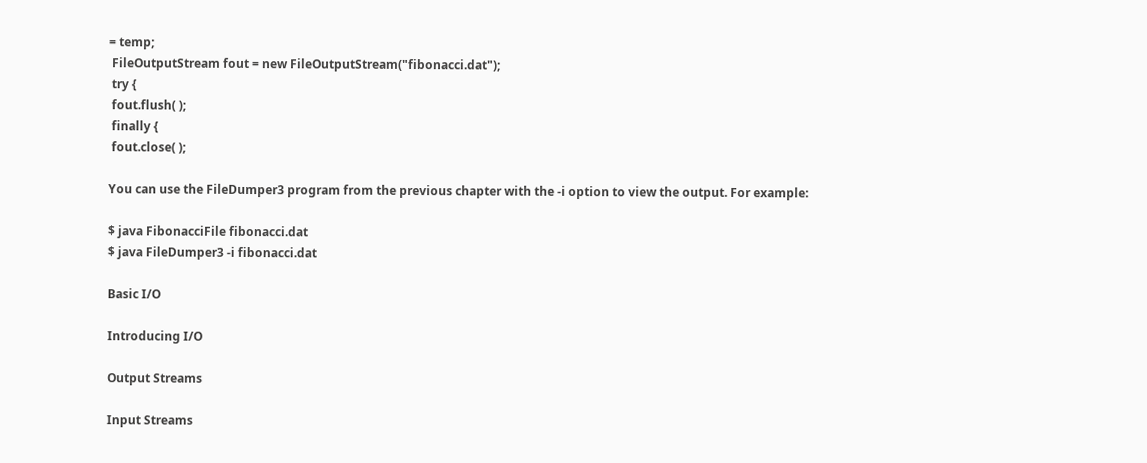= temp;
 FileOutputStream fout = new FileOutputStream("fibonacci.dat");
 try {
 fout.flush( );
 finally {
 fout.close( );

You can use the FileDumper3 program from the previous chapter with the -i option to view the output. For example:

$ java FibonacciFile fibonacci.dat
$ java FileDumper3 -i fibonacci.dat

Basic I/O

Introducing I/O

Output Streams

Input Streams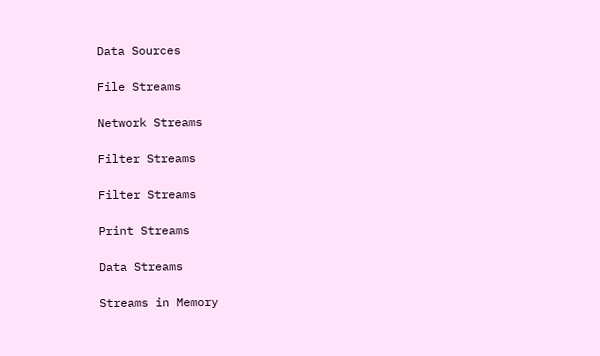Data Sources

File Streams

Network Streams

Filter Streams

Filter Streams

Print Streams

Data Streams

Streams in Memory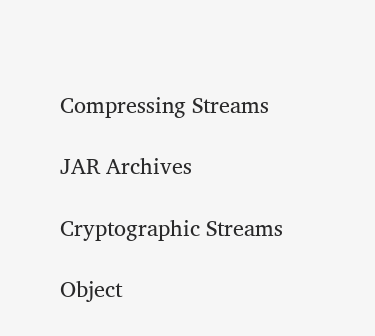Compressing Streams

JAR Archives

Cryptographic Streams

Object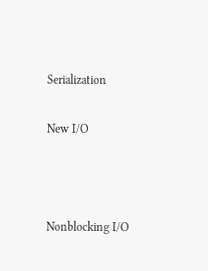Serialization

New I/O



Nonblocking I/O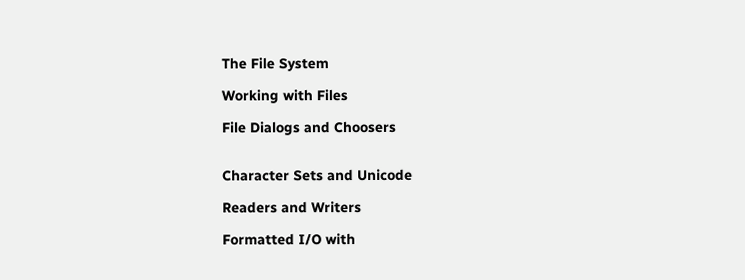The File System

Working with Files

File Dialogs and Choosers


Character Sets and Unicode

Readers and Writers

Formatted I/O with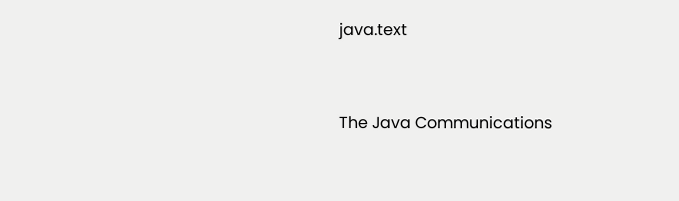java.text


The Java Communications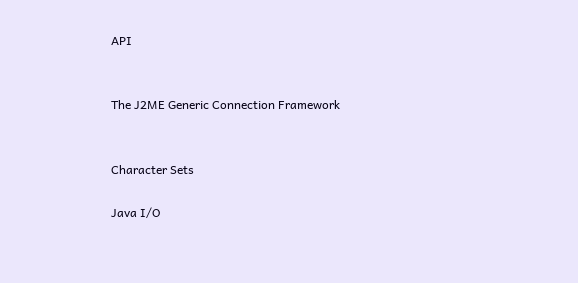API


The J2ME Generic Connection Framework


Character Sets

Java I/O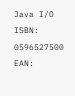Java I/O
ISBN: 0596527500
EAN: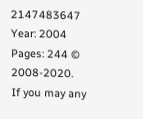2147483647
Year: 2004
Pages: 244 © 2008-2020.
If you may any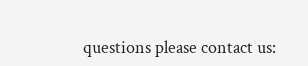questions please contact us: